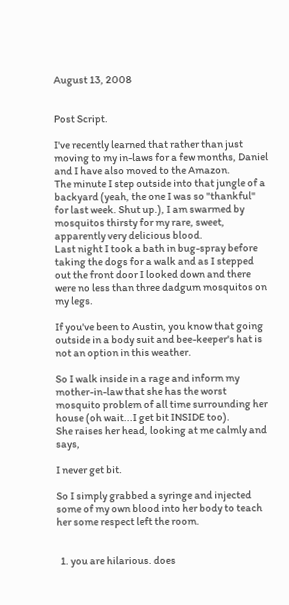August 13, 2008


Post Script.

I've recently learned that rather than just moving to my in-laws for a few months, Daniel and I have also moved to the Amazon.
The minute I step outside into that jungle of a backyard (yeah, the one I was so "thankful" for last week. Shut up.), I am swarmed by mosquitos thirsty for my rare, sweet, apparently very delicious blood.
Last night I took a bath in bug-spray before taking the dogs for a walk and as I stepped out the front door I looked down and there were no less than three dadgum mosquitos on my legs.

If you've been to Austin, you know that going outside in a body suit and bee-keeper's hat is not an option in this weather.

So I walk inside in a rage and inform my mother-in-law that she has the worst mosquito problem of all time surrounding her house (oh wait...I get bit INSIDE too).
She raises her head, looking at me calmly and says,

I never get bit.

So I simply grabbed a syringe and injected some of my own blood into her body to teach her some respect left the room.


  1. you are hilarious. does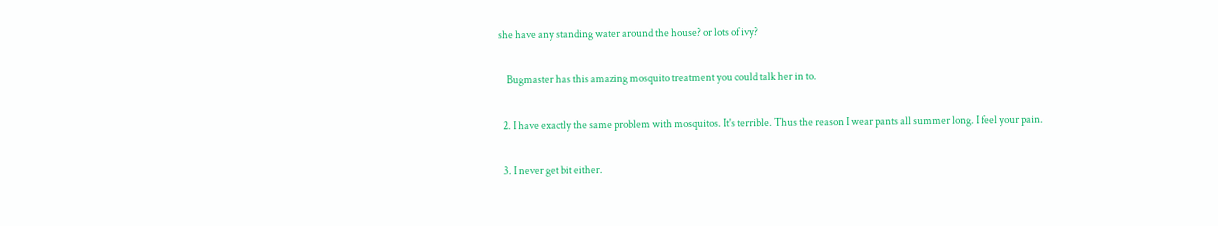she have any standing water around the house? or lots of ivy?

    Bugmaster has this amazing mosquito treatment you could talk her in to.

  2. I have exactly the same problem with mosquitos. It's terrible. Thus the reason I wear pants all summer long. I feel your pain.

  3. I never get bit either.